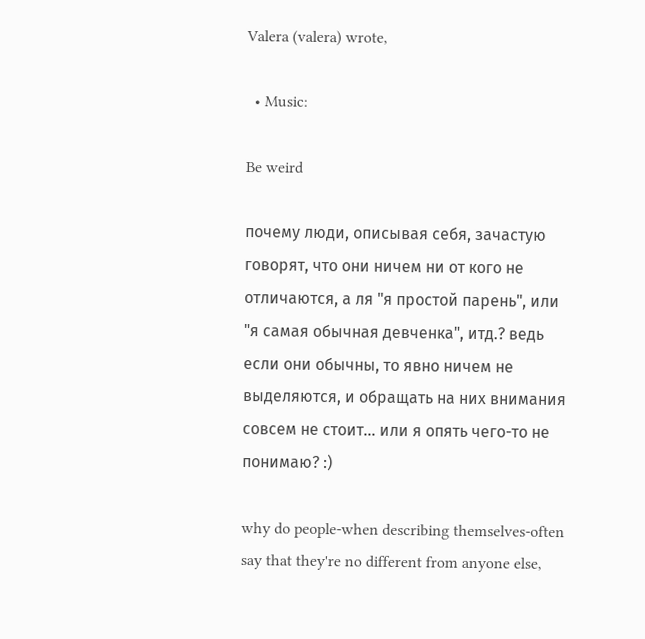Valera (valera) wrote,

  • Music:

Be weird

почему люди, описывая себя, зачастую говорят, что они ничем ни от кого не отличаются, а ля "я простой парень", или "я самая обычная девченка", итд.? ведь если они обычны, то явно ничем не выделяются, и обращать на них внимания совсем не стоит... или я опять чего-то не понимаю? :)

why do people-when describing themselves-often say that they're no different from anyone else,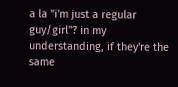a la "i'm just a regular guy/girl"? in my understanding, if they're the same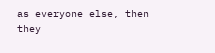as everyone else, then they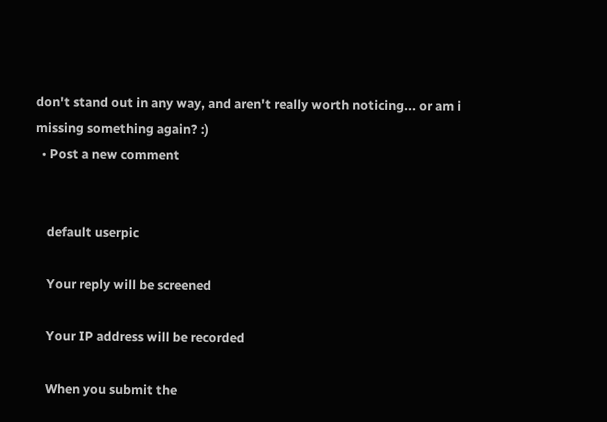don't stand out in any way, and aren't really worth noticing... or am i missing something again? :)
  • Post a new comment


    default userpic

    Your reply will be screened

    Your IP address will be recorded

    When you submit the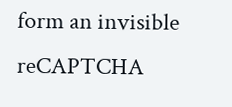form an invisible reCAPTCHA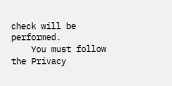check will be performed.
    You must follow the Privacy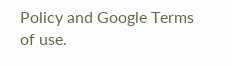Policy and Google Terms of use.